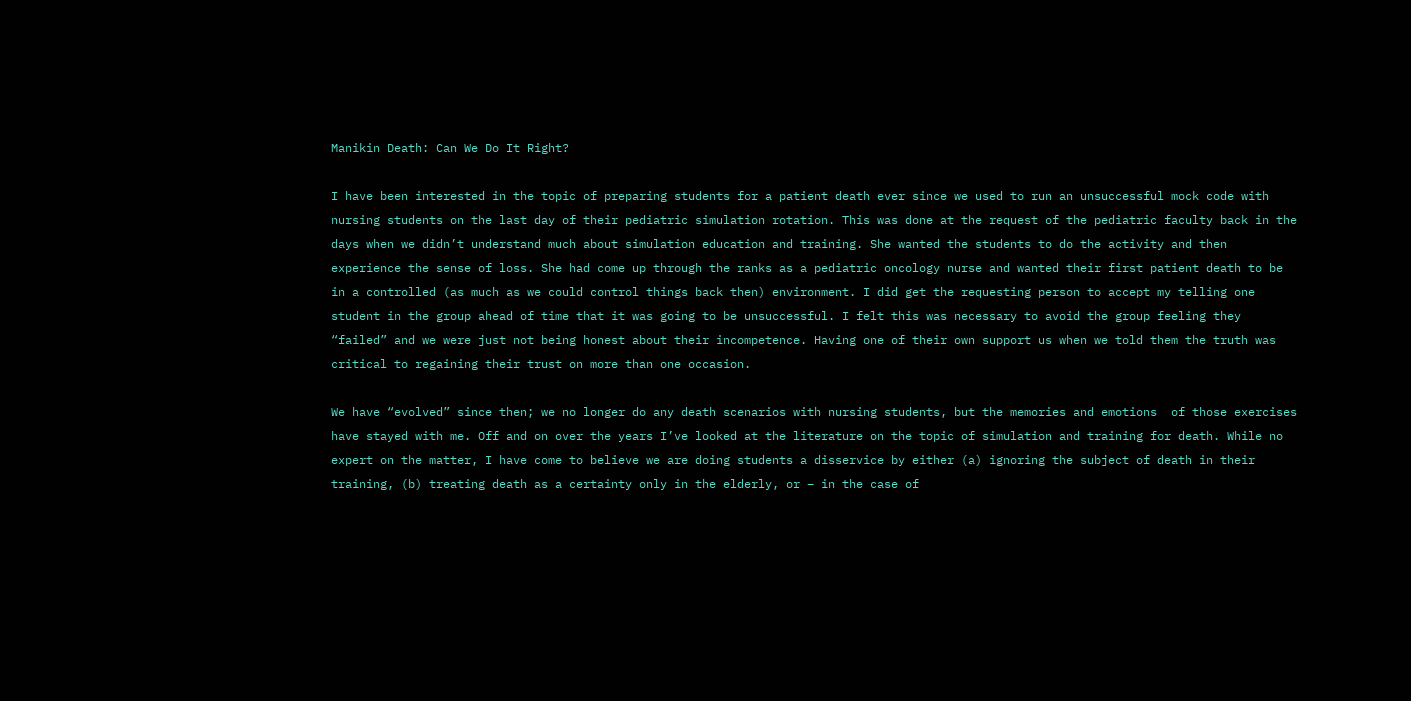Manikin Death: Can We Do It Right?

I have been interested in the topic of preparing students for a patient death ever since we used to run an unsuccessful mock code with nursing students on the last day of their pediatric simulation rotation. This was done at the request of the pediatric faculty back in the days when we didn’t understand much about simulation education and training. She wanted the students to do the activity and then experience the sense of loss. She had come up through the ranks as a pediatric oncology nurse and wanted their first patient death to be in a controlled (as much as we could control things back then) environment. I did get the requesting person to accept my telling one student in the group ahead of time that it was going to be unsuccessful. I felt this was necessary to avoid the group feeling they “failed” and we were just not being honest about their incompetence. Having one of their own support us when we told them the truth was critical to regaining their trust on more than one occasion.

We have “evolved” since then; we no longer do any death scenarios with nursing students, but the memories and emotions  of those exercises have stayed with me. Off and on over the years I’ve looked at the literature on the topic of simulation and training for death. While no expert on the matter, I have come to believe we are doing students a disservice by either (a) ignoring the subject of death in their training, (b) treating death as a certainty only in the elderly, or – in the case of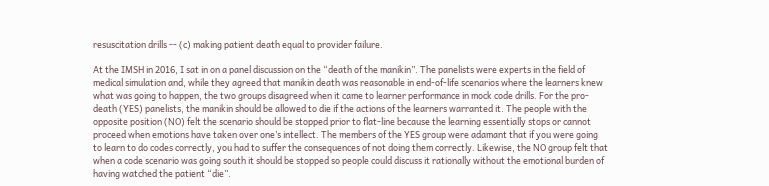resuscitation drills -- (c) making patient death equal to provider failure.

At the IMSH in 2016, I sat in on a panel discussion on the “death of the manikin”. The panelists were experts in the field of medical simulation and, while they agreed that manikin death was reasonable in end-of-life scenarios where the learners knew what was going to happen, the two groups disagreed when it came to learner performance in mock code drills. For the pro-death (YES) panelists, the manikin should be allowed to die if the actions of the learners warranted it. The people with the opposite position (NO) felt the scenario should be stopped prior to flat-line because the learning essentially stops or cannot proceed when emotions have taken over one’s intellect. The members of the YES group were adamant that if you were going to learn to do codes correctly, you had to suffer the consequences of not doing them correctly. Likewise, the NO group felt that when a code scenario was going south it should be stopped so people could discuss it rationally without the emotional burden of having watched the patient “die”.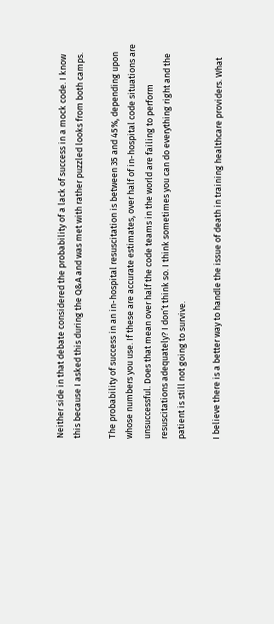Neither side in that debate considered the probability of a lack of success in a mock code. I know this because I asked this during the Q&A and was met with rather puzzled looks from both camps.

The probability of success in an in-hospital resuscitation is between 35 and 45%, depending upon whose numbers you use. If these are accurate estimates, over half of in-hospital code situations are unsuccessful. Does that mean over half the code teams in the world are failing to perform resuscitations adequately? I don’t think so. I think sometimes you can do everything right and the patient is still not going to survive.

I believe there is a better way to handle the issue of death in training healthcare providers. What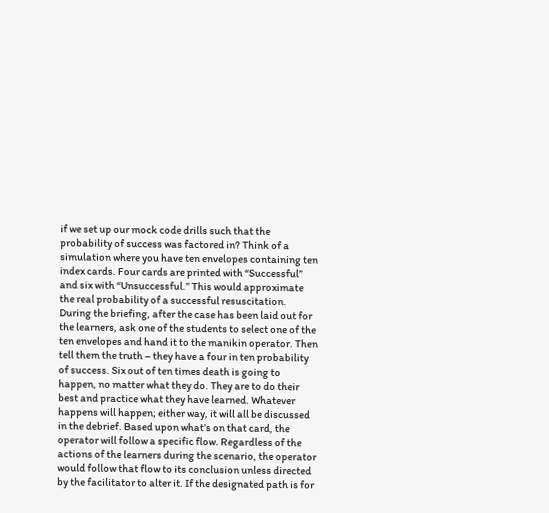if we set up our mock code drills such that the probability of success was factored in? Think of a simulation where you have ten envelopes containing ten index cards. Four cards are printed with “Successful” and six with “Unsuccessful.” This would approximate the real probability of a successful resuscitation. During the briefing, after the case has been laid out for the learners, ask one of the students to select one of the ten envelopes and hand it to the manikin operator. Then tell them the truth – they have a four in ten probability of success. Six out of ten times death is going to happen, no matter what they do. They are to do their best and practice what they have learned. Whatever happens will happen; either way, it will all be discussed in the debrief. Based upon what’s on that card, the operator will follow a specific flow. Regardless of the actions of the learners during the scenario, the operator would follow that flow to its conclusion unless directed by the facilitator to alter it. If the designated path is for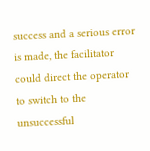success and a serious error is made, the facilitator could direct the operator to switch to the unsuccessful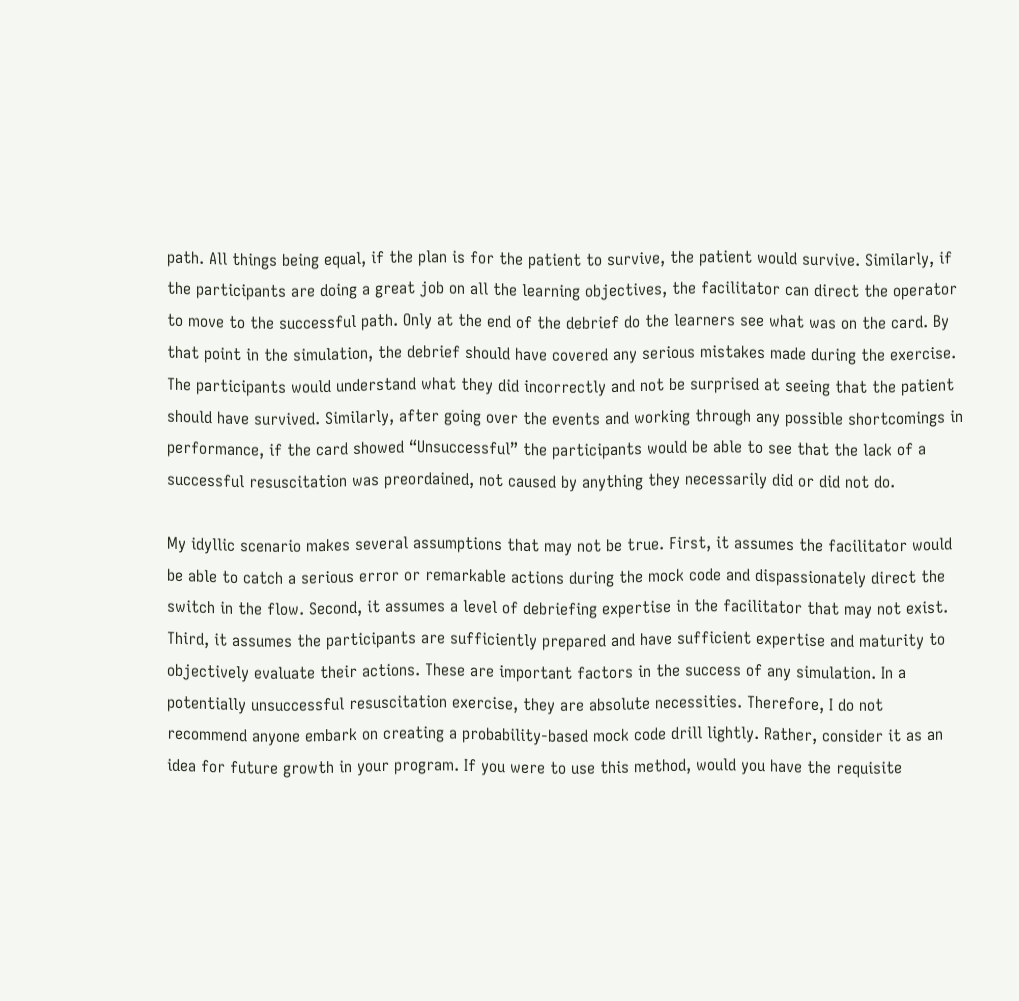path. All things being equal, if the plan is for the patient to survive, the patient would survive. Similarly, if the participants are doing a great job on all the learning objectives, the facilitator can direct the operator to move to the successful path. Only at the end of the debrief do the learners see what was on the card. By that point in the simulation, the debrief should have covered any serious mistakes made during the exercise. The participants would understand what they did incorrectly and not be surprised at seeing that the patient should have survived. Similarly, after going over the events and working through any possible shortcomings in performance, if the card showed “Unsuccessful” the participants would be able to see that the lack of a successful resuscitation was preordained, not caused by anything they necessarily did or did not do.

My idyllic scenario makes several assumptions that may not be true. First, it assumes the facilitator would be able to catch a serious error or remarkable actions during the mock code and dispassionately direct the switch in the flow. Second, it assumes a level of debriefing expertise in the facilitator that may not exist. Third, it assumes the participants are sufficiently prepared and have sufficient expertise and maturity to objectively evaluate their actions. These are important factors in the success of any simulation. In a potentially unsuccessful resuscitation exercise, they are absolute necessities. Therefore, I do not recommend anyone embark on creating a probability-based mock code drill lightly. Rather, consider it as an idea for future growth in your program. If you were to use this method, would you have the requisite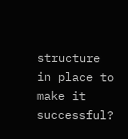structure in place to make it successful?